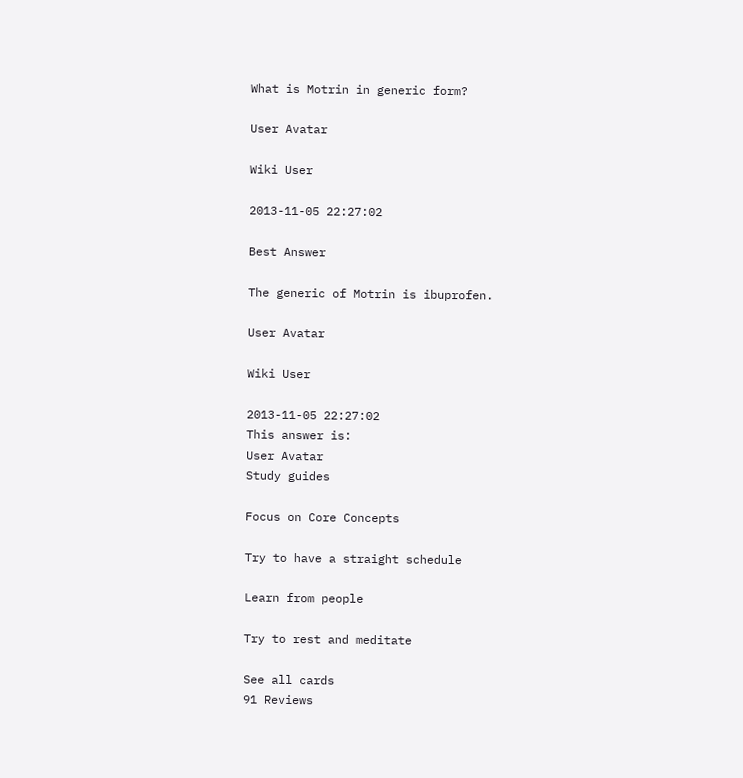What is Motrin in generic form?

User Avatar

Wiki User

2013-11-05 22:27:02

Best Answer

The generic of Motrin is ibuprofen.

User Avatar

Wiki User

2013-11-05 22:27:02
This answer is:
User Avatar
Study guides

Focus on Core Concepts

Try to have a straight schedule

Learn from people

Try to rest and meditate

See all cards
91 Reviews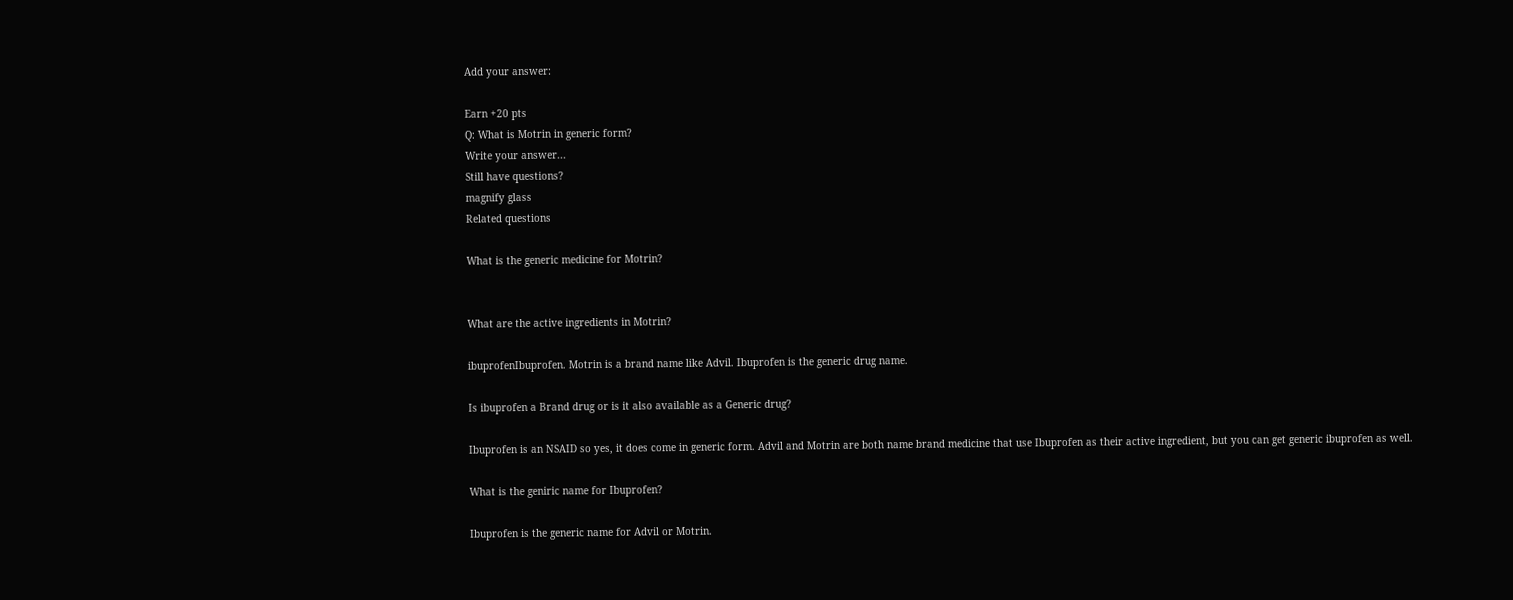Add your answer:

Earn +20 pts
Q: What is Motrin in generic form?
Write your answer...
Still have questions?
magnify glass
Related questions

What is the generic medicine for Motrin?


What are the active ingredients in Motrin?

ibuprofenIbuprofen. Motrin is a brand name like Advil. Ibuprofen is the generic drug name.

Is ibuprofen a Brand drug or is it also available as a Generic drug?

Ibuprofen is an NSAID so yes, it does come in generic form. Advil and Motrin are both name brand medicine that use Ibuprofen as their active ingredient, but you can get generic ibuprofen as well.

What is the geniric name for Ibuprofen?

Ibuprofen is the generic name for Advil or Motrin.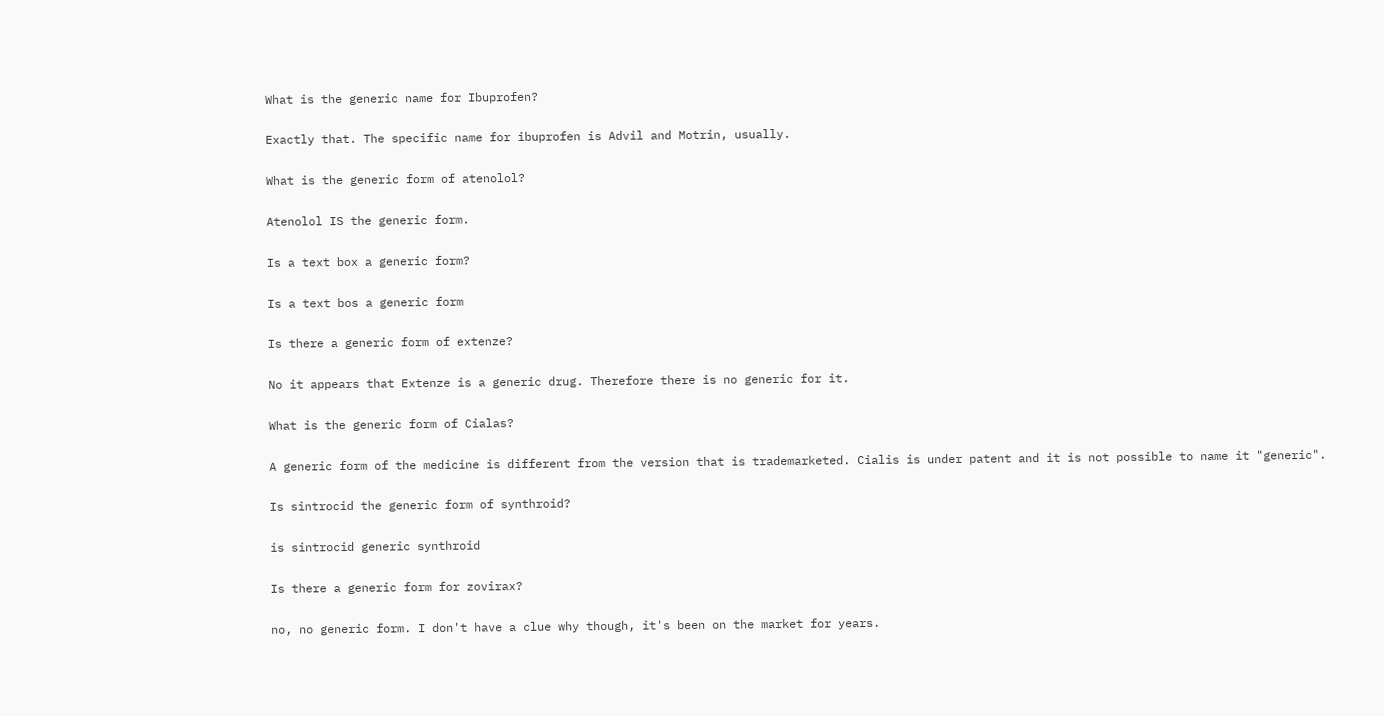What is the generic name for Ibuprofen?

Exactly that. The specific name for ibuprofen is Advil and Motrin, usually.

What is the generic form of atenolol?

Atenolol IS the generic form.

Is a text box a generic form?

Is a text bos a generic form

Is there a generic form of extenze?

No it appears that Extenze is a generic drug. Therefore there is no generic for it.

What is the generic form of Cialas?

A generic form of the medicine is different from the version that is trademarketed. Cialis is under patent and it is not possible to name it "generic".

Is sintrocid the generic form of synthroid?

is sintrocid generic synthroid

Is there a generic form for zovirax?

no, no generic form. I don't have a clue why though, it's been on the market for years.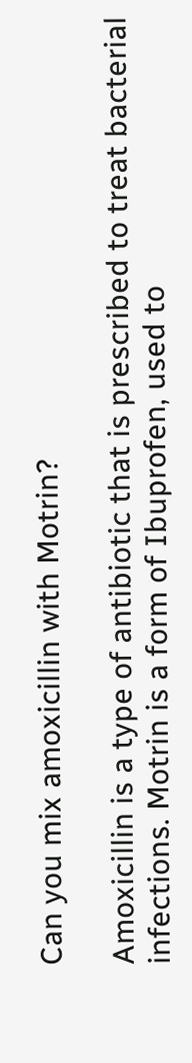Can you mix amoxicillin with Motrin?

Amoxicillin is a type of antibiotic that is prescribed to treat bacterial infections. Motrin is a form of Ibuprofen, used to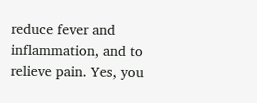reduce fever and inflammation, and to relieve pain. Yes, you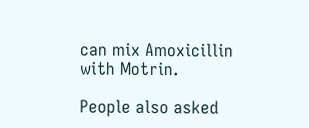can mix Amoxicillin with Motrin.

People also asked